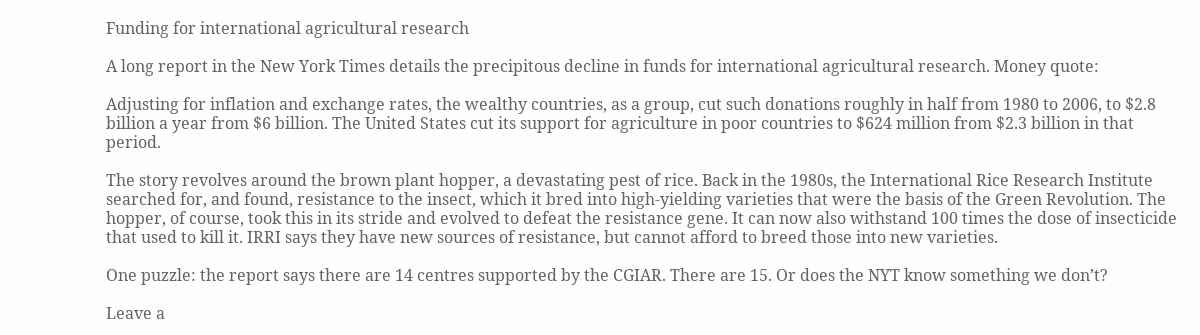Funding for international agricultural research

A long report in the New York Times details the precipitous decline in funds for international agricultural research. Money quote:

Adjusting for inflation and exchange rates, the wealthy countries, as a group, cut such donations roughly in half from 1980 to 2006, to $2.8 billion a year from $6 billion. The United States cut its support for agriculture in poor countries to $624 million from $2.3 billion in that period.

The story revolves around the brown plant hopper, a devastating pest of rice. Back in the 1980s, the International Rice Research Institute searched for, and found, resistance to the insect, which it bred into high-yielding varieties that were the basis of the Green Revolution. The hopper, of course, took this in its stride and evolved to defeat the resistance gene. It can now also withstand 100 times the dose of insecticide that used to kill it. IRRI says they have new sources of resistance, but cannot afford to breed those into new varieties.

One puzzle: the report says there are 14 centres supported by the CGIAR. There are 15. Or does the NYT know something we don’t?

Leave a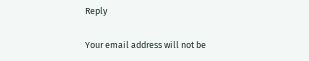Reply

Your email address will not be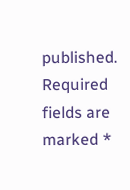published. Required fields are marked *